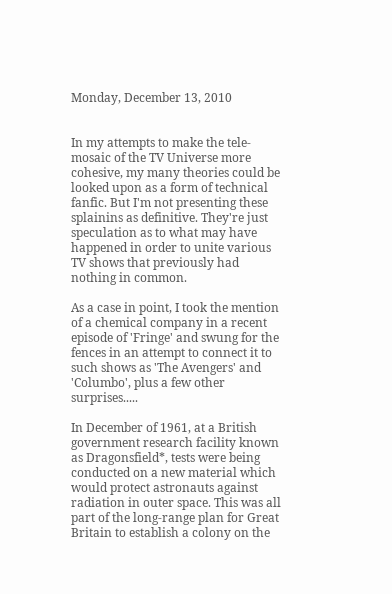Monday, December 13, 2010


In my attempts to make the tele-mosaic of the TV Universe more cohesive, my many theories could be looked upon as a form of technical fanfic. But I'm not presenting these splainins as definitive. They're just speculation as to what may have happened in order to unite various TV shows that previously had nothing in common.

As a case in point, I took the mention of a chemical company in a recent episode of 'Fringe' and swung for the fences in an attempt to connect it to such shows as 'The Avengers' and 'Columbo', plus a few other surprises.....

In December of 1961, at a British government research facility known as Dragonsfield*, tests were being conducted on a new material which would protect astronauts against radiation in outer space. This was all part of the long-range plan for Great Britain to establish a colony on the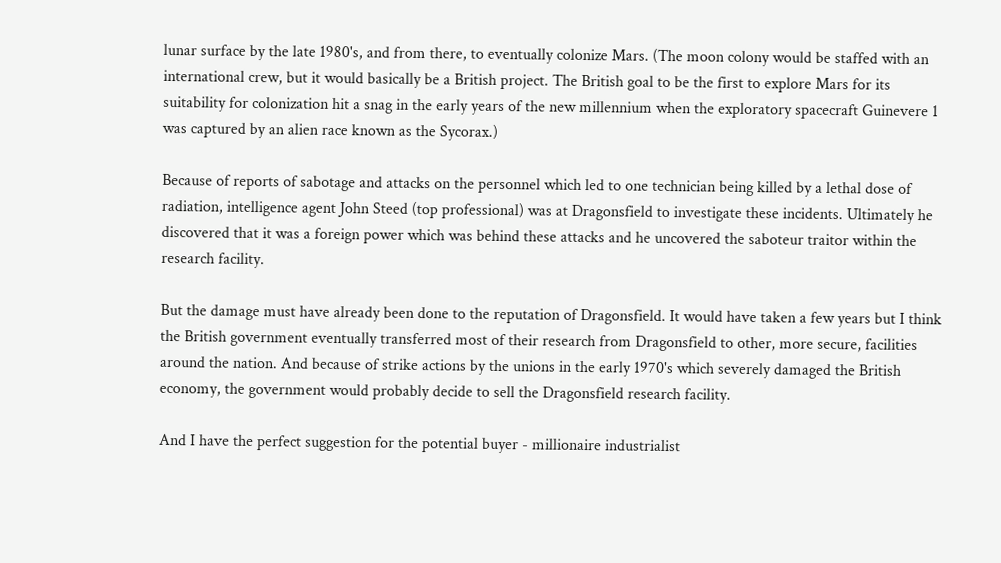lunar surface by the late 1980's, and from there, to eventually colonize Mars. (The moon colony would be staffed with an international crew, but it would basically be a British project. The British goal to be the first to explore Mars for its suitability for colonization hit a snag in the early years of the new millennium when the exploratory spacecraft Guinevere 1 was captured by an alien race known as the Sycorax.)

Because of reports of sabotage and attacks on the personnel which led to one technician being killed by a lethal dose of radiation, intelligence agent John Steed (top professional) was at Dragonsfield to investigate these incidents. Ultimately he discovered that it was a foreign power which was behind these attacks and he uncovered the saboteur traitor within the research facility.

But the damage must have already been done to the reputation of Dragonsfield. It would have taken a few years but I think the British government eventually transferred most of their research from Dragonsfield to other, more secure, facilities around the nation. And because of strike actions by the unions in the early 1970's which severely damaged the British economy, the government would probably decide to sell the Dragonsfield research facility.

And I have the perfect suggestion for the potential buyer - millionaire industrialist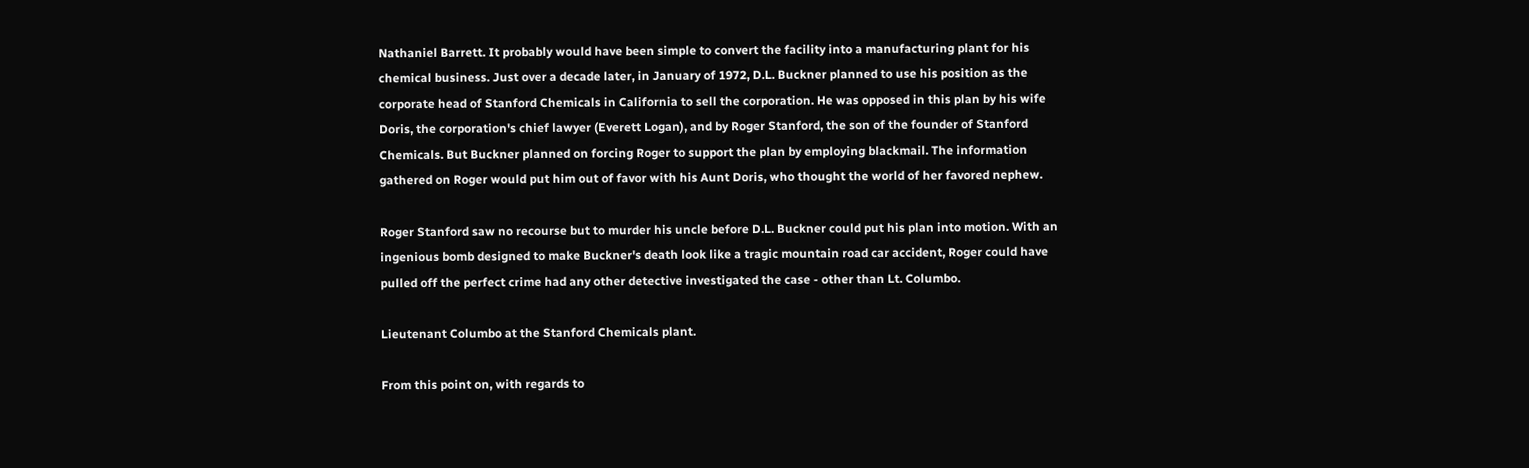Nathaniel Barrett. It probably would have been simple to convert the facility into a manufacturing plant for his chemical business. Just over a decade later, in January of 1972, D.L. Buckner planned to use his position as the corporate head of Stanford Chemicals in California to sell the corporation. He was opposed in this plan by his wife Doris, the corporation's chief lawyer (Everett Logan), and by Roger Stanford, the son of the founder of Stanford Chemicals. But Buckner planned on forcing Roger to support the plan by employing blackmail. The information gathered on Roger would put him out of favor with his Aunt Doris, who thought the world of her favored nephew.

Roger Stanford saw no recourse but to murder his uncle before D.L. Buckner could put his plan into motion. With an ingenious bomb designed to make Buckner's death look like a tragic mountain road car accident, Roger could have pulled off the perfect crime had any other detective investigated the case - other than Lt. Columbo.

Lieutenant Columbo at the Stanford Chemicals plant.

From this point on, with regards to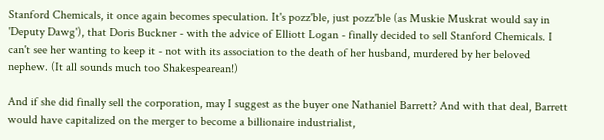Stanford Chemicals, it once again becomes speculation. It's pozz'ble, just pozz'ble (as Muskie Muskrat would say in 'Deputy Dawg'), that Doris Buckner - with the advice of Elliott Logan - finally decided to sell Stanford Chemicals. I can't see her wanting to keep it - not with its association to the death of her husband, murdered by her beloved nephew. (It all sounds much too Shakespearean!)

And if she did finally sell the corporation, may I suggest as the buyer one Nathaniel Barrett? And with that deal, Barrett would have capitalized on the merger to become a billionaire industrialist,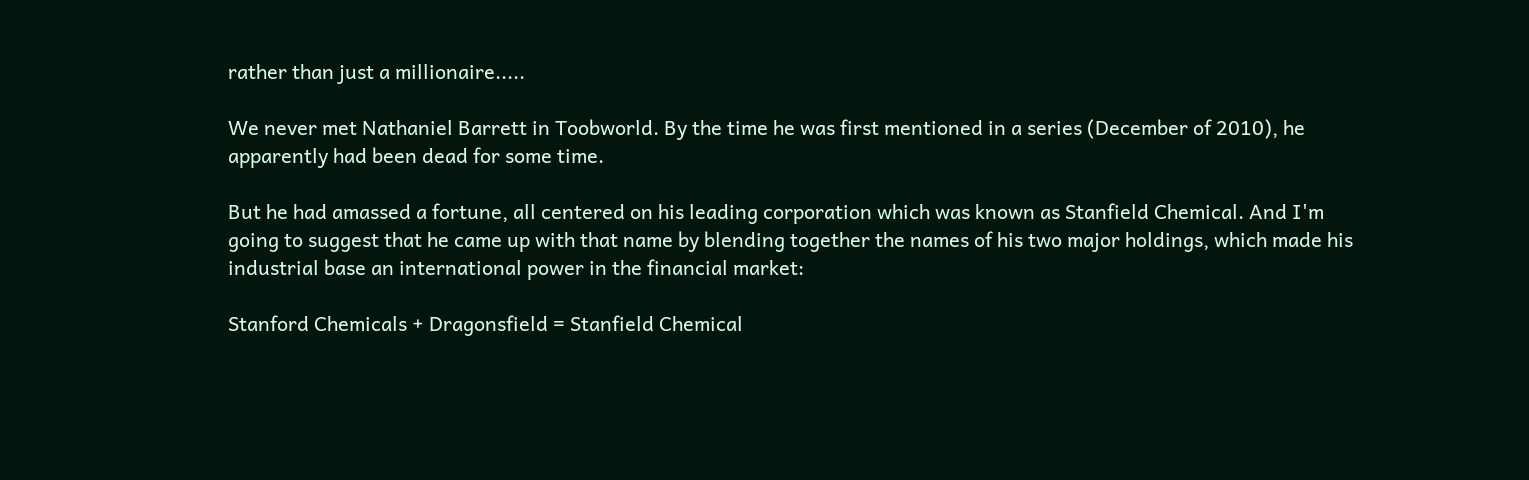rather than just a millionaire.....

We never met Nathaniel Barrett in Toobworld. By the time he was first mentioned in a series (December of 2010), he apparently had been dead for some time.

But he had amassed a fortune, all centered on his leading corporation which was known as Stanfield Chemical. And I'm going to suggest that he came up with that name by blending together the names of his two major holdings, which made his industrial base an international power in the financial market:

Stanford Chemicals + Dragonsfield = Stanfield Chemical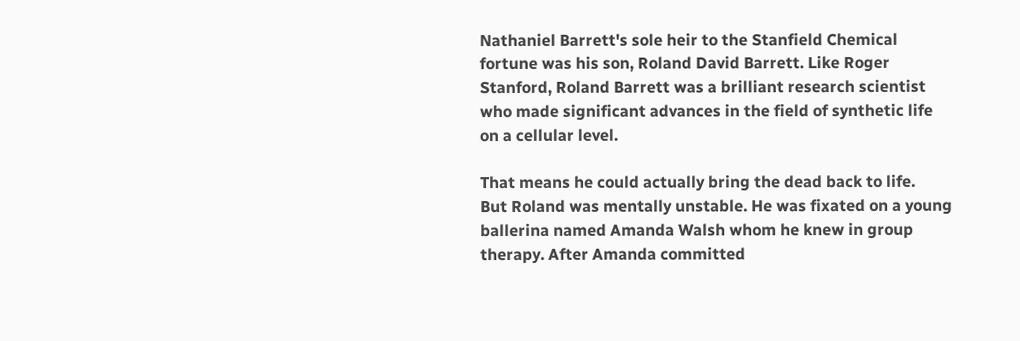Nathaniel Barrett's sole heir to the Stanfield Chemical fortune was his son, Roland David Barrett. Like Roger Stanford, Roland Barrett was a brilliant research scientist who made significant advances in the field of synthetic life on a cellular level.

That means he could actually bring the dead back to life.
But Roland was mentally unstable. He was fixated on a young ballerina named Amanda Walsh whom he knew in group therapy. After Amanda committed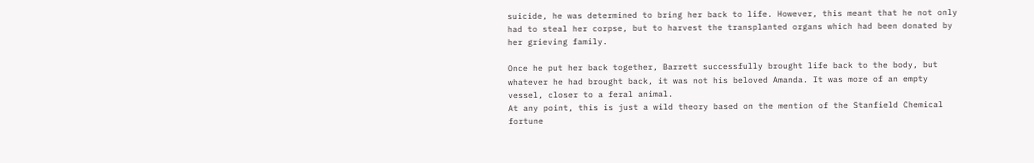suicide, he was determined to bring her back to life. However, this meant that he not only had to steal her corpse, but to harvest the transplanted organs which had been donated by her grieving family.

Once he put her back together, Barrett successfully brought life back to the body, but whatever he had brought back, it was not his beloved Amanda. It was more of an empty vessel, closer to a feral animal.
At any point, this is just a wild theory based on the mention of the Stanfield Chemical fortune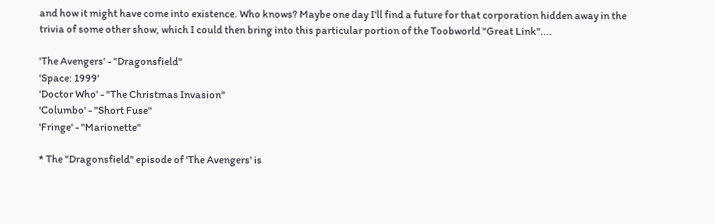and how it might have come into existence. Who knows? Maybe one day I'll find a future for that corporation hidden away in the trivia of some other show, which I could then bring into this particular portion of the Toobworld "Great Link"....

'The Avengers' - "Dragonsfield"
'Space: 1999'
'Doctor Who' - "The Christmas Invasion"
'Columbo' - "Short Fuse"
'Fringe' - "Marionette"

* The "Dragonsfield" episode of 'The Avengers' is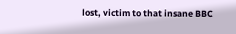lost, victim to that insane BBC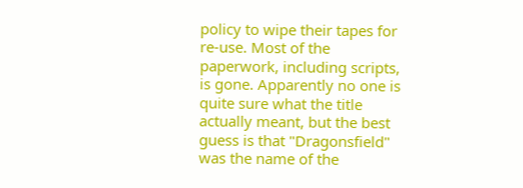policy to wipe their tapes for re-use. Most of the paperwork, including scripts, is gone. Apparently no one is quite sure what the title actually meant, but the best guess is that "Dragonsfield" was the name of the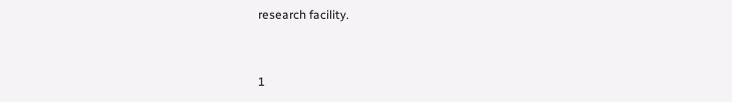research facility.


1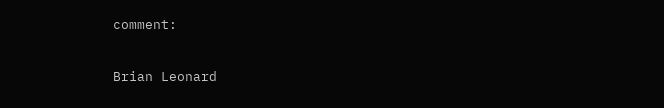comment:

Brian Leonard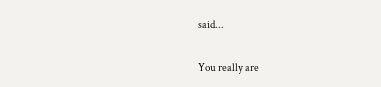said...

You really are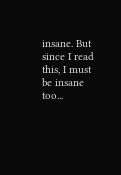insane. But since I read this, I must be insane too...